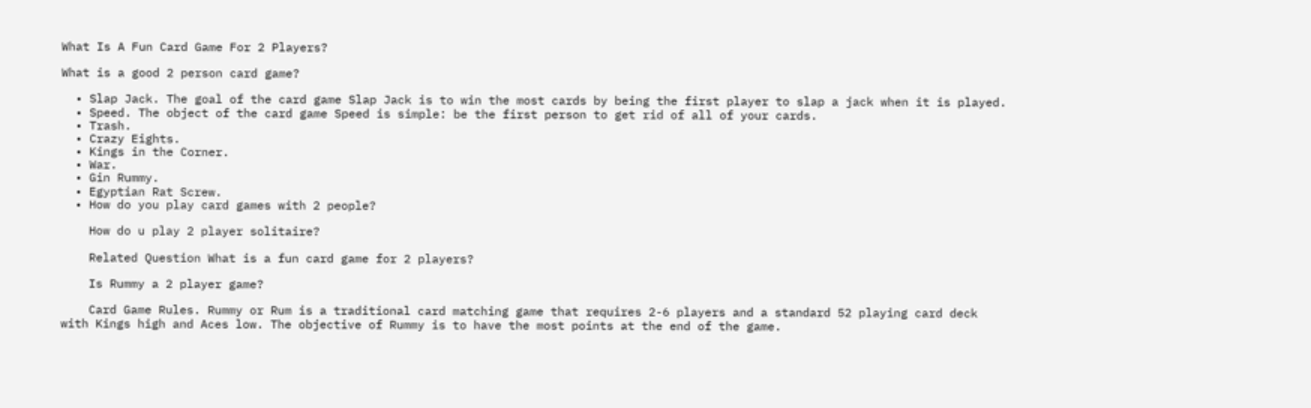What Is A Fun Card Game For 2 Players?

What is a good 2 person card game?

  • Slap Jack. The goal of the card game Slap Jack is to win the most cards by being the first player to slap a jack when it is played.
  • Speed. The object of the card game Speed is simple: be the first person to get rid of all of your cards.
  • Trash.
  • Crazy Eights.
  • Kings in the Corner.
  • War.
  • Gin Rummy.
  • Egyptian Rat Screw.
  • How do you play card games with 2 people?

    How do u play 2 player solitaire?

    Related Question What is a fun card game for 2 players?

    Is Rummy a 2 player game?

    Card Game Rules. Rummy or Rum is a traditional card matching game that requires 2-6 players and a standard 52 playing card deck with Kings high and Aces low. The objective of Rummy is to have the most points at the end of the game.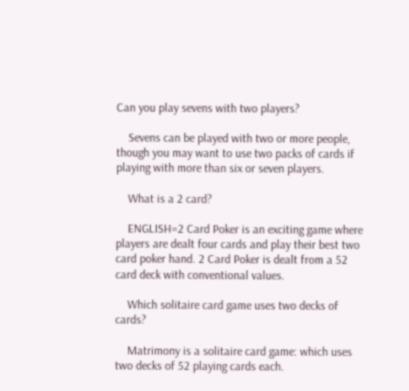Can you play sevens with two players?

    Sevens can be played with two or more people, though you may want to use two packs of cards if playing with more than six or seven players.

    What is a 2 card?

    ENGLISH=2 Card Poker is an exciting game where players are dealt four cards and play their best two card poker hand. 2 Card Poker is dealt from a 52 card deck with conventional values.

    Which solitaire card game uses two decks of cards?

    Matrimony is a solitaire card game: which uses two decks of 52 playing cards each.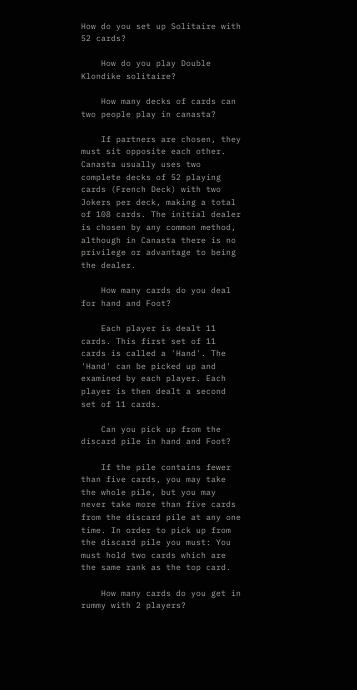How do you set up Solitaire with 52 cards?

    How do you play Double Klondike solitaire?

    How many decks of cards can two people play in canasta?

    If partners are chosen, they must sit opposite each other. Canasta usually uses two complete decks of 52 playing cards (French Deck) with two Jokers per deck, making a total of 108 cards. The initial dealer is chosen by any common method, although in Canasta there is no privilege or advantage to being the dealer.

    How many cards do you deal for hand and Foot?

    Each player is dealt 11 cards. This first set of 11 cards is called a 'Hand'. The 'Hand' can be picked up and examined by each player. Each player is then dealt a second set of 11 cards.

    Can you pick up from the discard pile in hand and Foot?

    If the pile contains fewer than five cards, you may take the whole pile, but you may never take more than five cards from the discard pile at any one time. In order to pick up from the discard pile you must: You must hold two cards which are the same rank as the top card.

    How many cards do you get in rummy with 2 players?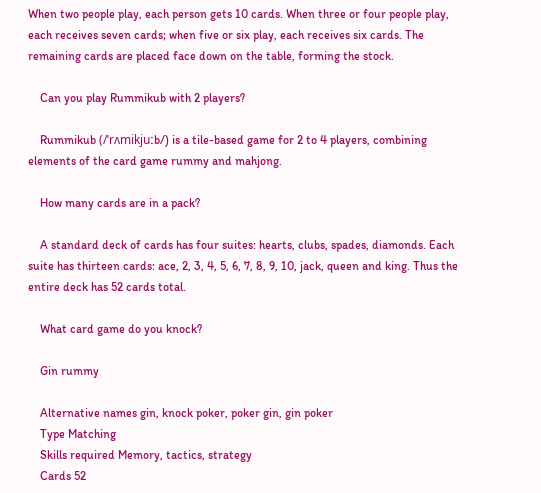When two people play, each person gets 10 cards. When three or four people play, each receives seven cards; when five or six play, each receives six cards. The remaining cards are placed face down on the table, forming the stock.

    Can you play Rummikub with 2 players?

    Rummikub (/ˈrʌmikjuːb/) is a tile-based game for 2 to 4 players, combining elements of the card game rummy and mahjong.

    How many cards are in a pack?

    A standard deck of cards has four suites: hearts, clubs, spades, diamonds. Each suite has thirteen cards: ace, 2, 3, 4, 5, 6, 7, 8, 9, 10, jack, queen and king. Thus the entire deck has 52 cards total.

    What card game do you knock?

    Gin rummy

    Alternative names gin, knock poker, poker gin, gin poker
    Type Matching
    Skills required Memory, tactics, strategy
    Cards 52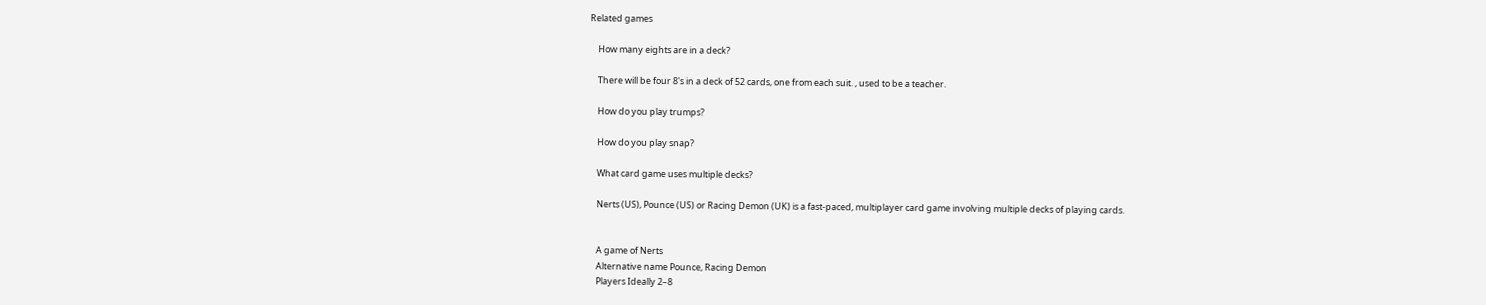Related games

    How many eights are in a deck?

    There will be four 8's in a deck of 52 cards, one from each suit. , used to be a teacher.

    How do you play trumps?

    How do you play snap?

    What card game uses multiple decks?

    Nerts (US), Pounce (US) or Racing Demon (UK) is a fast-paced, multiplayer card game involving multiple decks of playing cards.


    A game of Nerts
    Alternative name Pounce, Racing Demon
    Players Ideally 2–8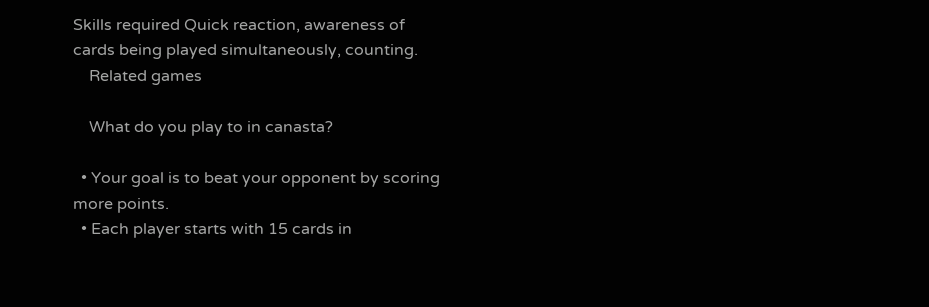Skills required Quick reaction, awareness of cards being played simultaneously, counting.
    Related games

    What do you play to in canasta?

  • Your goal is to beat your opponent by scoring more points.
  • Each player starts with 15 cards in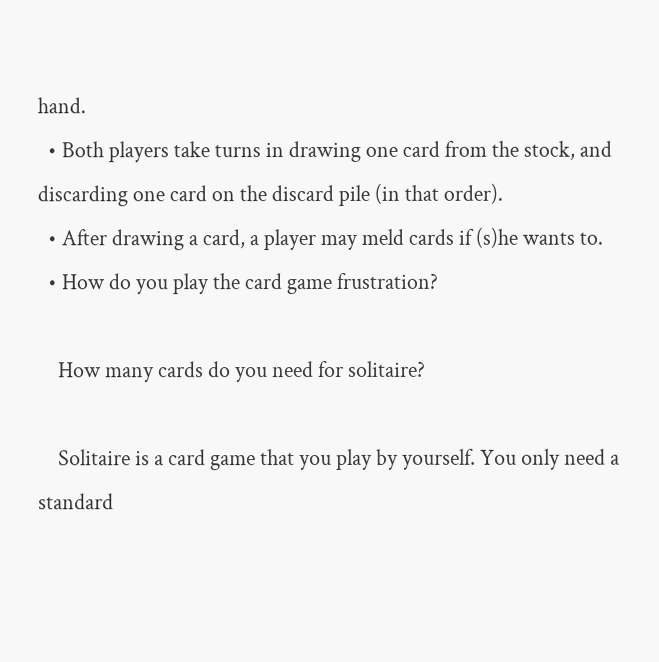hand.
  • Both players take turns in drawing one card from the stock, and discarding one card on the discard pile (in that order).
  • After drawing a card, a player may meld cards if (s)he wants to.
  • How do you play the card game frustration?

    How many cards do you need for solitaire?

    Solitaire is a card game that you play by yourself. You only need a standard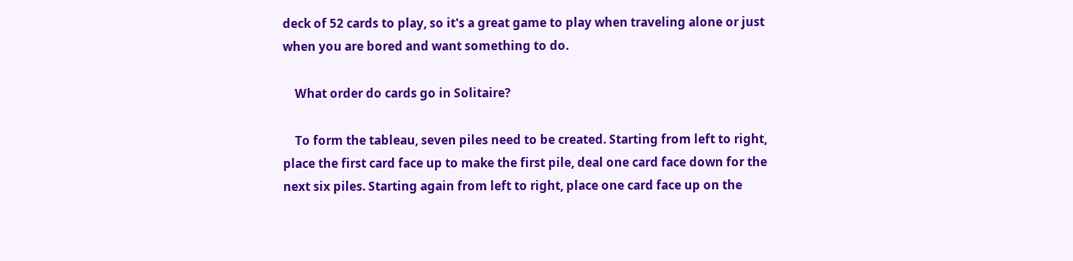deck of 52 cards to play, so it's a great game to play when traveling alone or just when you are bored and want something to do.

    What order do cards go in Solitaire?

    To form the tableau, seven piles need to be created. Starting from left to right, place the first card face up to make the first pile, deal one card face down for the next six piles. Starting again from left to right, place one card face up on the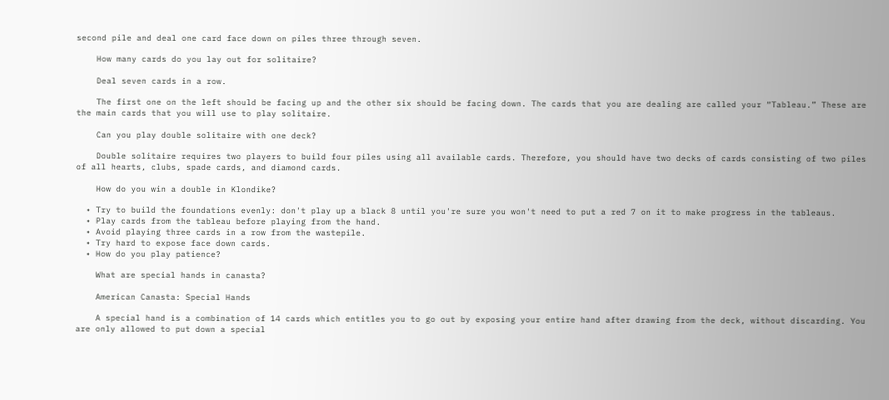second pile and deal one card face down on piles three through seven.

    How many cards do you lay out for solitaire?

    Deal seven cards in a row.

    The first one on the left should be facing up and the other six should be facing down. The cards that you are dealing are called your “Tableau.” These are the main cards that you will use to play solitaire.

    Can you play double solitaire with one deck?

    Double solitaire requires two players to build four piles using all available cards. Therefore, you should have two decks of cards consisting of two piles of all hearts, clubs, spade cards, and diamond cards.

    How do you win a double in Klondike?

  • Try to build the foundations evenly: don't play up a black 8 until you're sure you won't need to put a red 7 on it to make progress in the tableaus.
  • Play cards from the tableau before playing from the hand.
  • Avoid playing three cards in a row from the wastepile.
  • Try hard to expose face down cards.
  • How do you play patience?

    What are special hands in canasta?

    American Canasta: Special Hands

    A special hand is a combination of 14 cards which entitles you to go out by exposing your entire hand after drawing from the deck, without discarding. You are only allowed to put down a special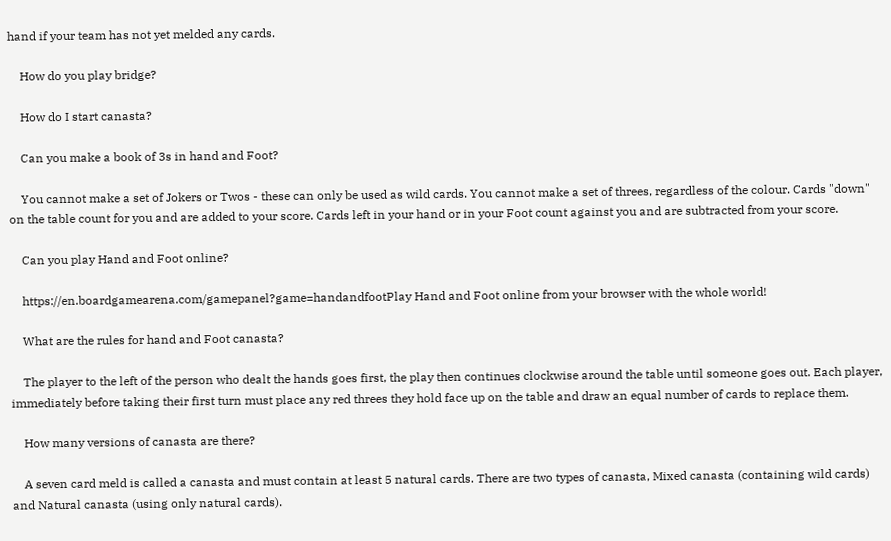hand if your team has not yet melded any cards.

    How do you play bridge?

    How do I start canasta?

    Can you make a book of 3s in hand and Foot?

    You cannot make a set of Jokers or Twos - these can only be used as wild cards. You cannot make a set of threes, regardless of the colour. Cards "down" on the table count for you and are added to your score. Cards left in your hand or in your Foot count against you and are subtracted from your score.

    Can you play Hand and Foot online?

    https://en.boardgamearena.com/gamepanel?game=handandfootPlay Hand and Foot online from your browser with the whole world!

    What are the rules for hand and Foot canasta?

    The player to the left of the person who dealt the hands goes first, the play then continues clockwise around the table until someone goes out. Each player, immediately before taking their first turn must place any red threes they hold face up on the table and draw an equal number of cards to replace them.

    How many versions of canasta are there?

    A seven card meld is called a canasta and must contain at least 5 natural cards. There are two types of canasta, Mixed canasta (containing wild cards) and Natural canasta (using only natural cards).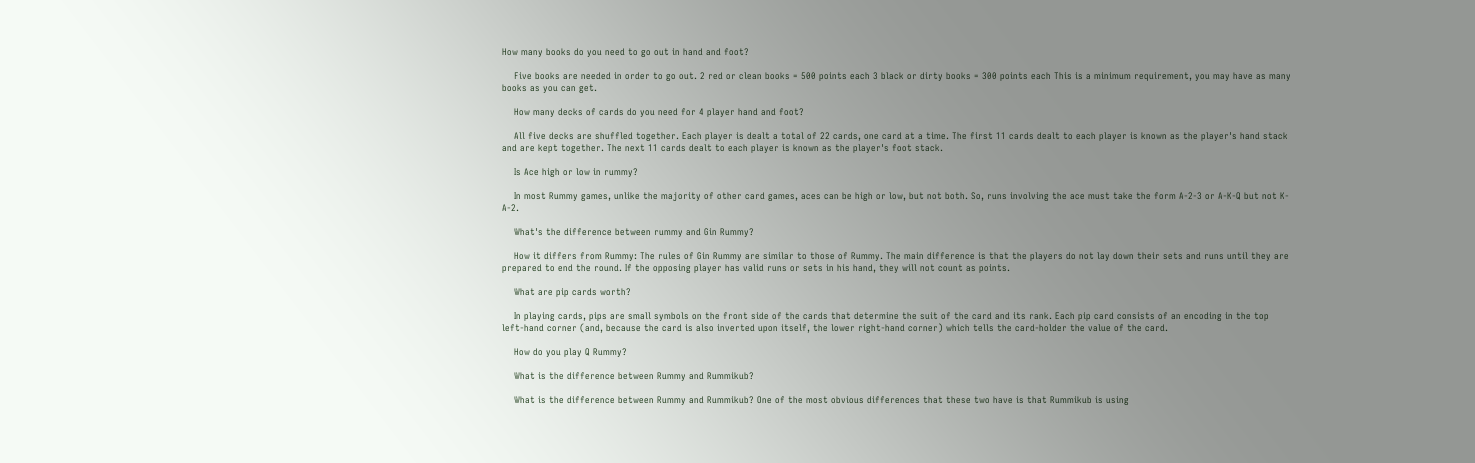How many books do you need to go out in hand and foot?

    Five books are needed in order to go out. 2 red or clean books = 500 points each 3 black or dirty books = 300 points each This is a minimum requirement, you may have as many books as you can get.

    How many decks of cards do you need for 4 player hand and foot?

    All five decks are shuffled together. Each player is dealt a total of 22 cards, one card at a time. The first 11 cards dealt to each player is known as the player's hand stack and are kept together. The next 11 cards dealt to each player is known as the player's foot stack.

    Is Ace high or low in rummy?

    In most Rummy games, unlike the majority of other card games, aces can be high or low, but not both. So, runs involving the ace must take the form A-2-3 or A-K-Q but not K-A-2.

    What's the difference between rummy and Gin Rummy?

    How it differs from Rummy: The rules of Gin Rummy are similar to those of Rummy. The main difference is that the players do not lay down their sets and runs until they are prepared to end the round. If the opposing player has valid runs or sets in his hand, they will not count as points.

    What are pip cards worth?

    In playing cards, pips are small symbols on the front side of the cards that determine the suit of the card and its rank. Each pip card consists of an encoding in the top left-hand corner (and, because the card is also inverted upon itself, the lower right-hand corner) which tells the card-holder the value of the card.

    How do you play Q Rummy?

    What is the difference between Rummy and Rummikub?

    What is the difference between Rummy and Rummikub? One of the most obvious differences that these two have is that Rummikub is using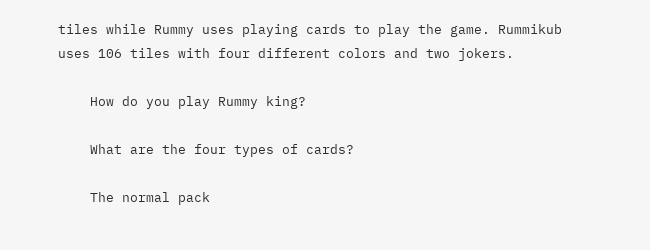tiles while Rummy uses playing cards to play the game. Rummikub uses 106 tiles with four different colors and two jokers.

    How do you play Rummy king?

    What are the four types of cards?

    The normal pack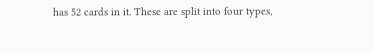has 52 cards in it. These are split into four types,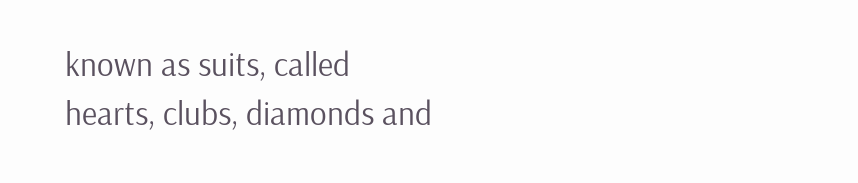known as suits, called hearts, clubs, diamonds and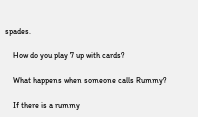spades.

    How do you play 7 up with cards?

    What happens when someone calls Rummy?

    If there is a rummy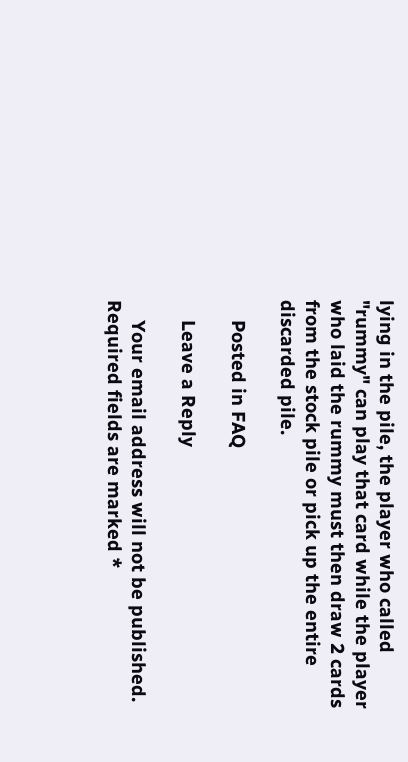lying in the pile, the player who called "rummy" can play that card while the player who laid the rummy must then draw 2 cards from the stock pile or pick up the entire discarded pile.

    Posted in FAQ

    Leave a Reply

    Your email address will not be published. Required fields are marked *